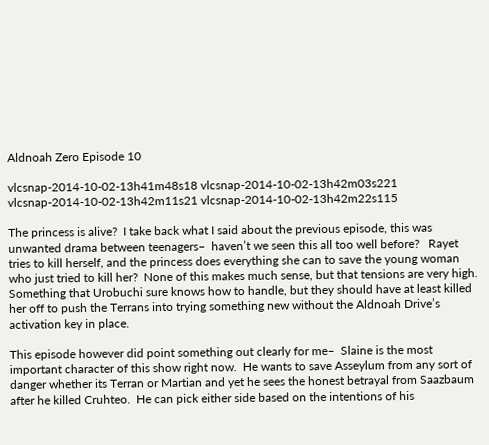Aldnoah Zero Episode 10

vlcsnap-2014-10-02-13h41m48s18 vlcsnap-2014-10-02-13h42m03s221 vlcsnap-2014-10-02-13h42m11s21 vlcsnap-2014-10-02-13h42m22s115

The princess is alive?  I take back what I said about the previous episode, this was unwanted drama between teenagers–  haven’t we seen this all too well before?   Rayet tries to kill herself, and the princess does everything she can to save the young woman who just tried to kill her?  None of this makes much sense, but that tensions are very high.  Something that Urobuchi sure knows how to handle, but they should have at least killed her off to push the Terrans into trying something new without the Aldnoah Drive’s activation key in place.

This episode however did point something out clearly for me–  Slaine is the most important character of this show right now.  He wants to save Asseylum from any sort of danger whether its Terran or Martian and yet he sees the honest betrayal from Saazbaum after he killed Cruhteo.  He can pick either side based on the intentions of his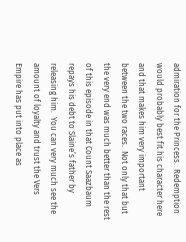admiration for the Princess.  Redemption would probably best fit his character here and that makes him very important between the two races.  Not only that but the very end was much better than the rest of this episode in that Count Saazbaum repays his debt to Slaine’s father by releasing him.  You can very much see the amount of loyalty and trust the Vers Empire has put into place as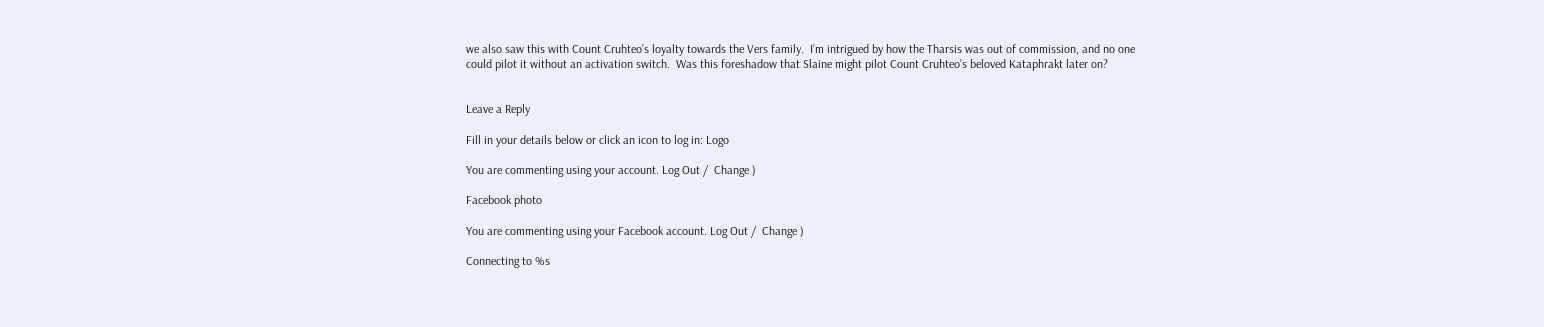we also saw this with Count Cruhteo’s loyalty towards the Vers family.  I’m intrigued by how the Tharsis was out of commission, and no one could pilot it without an activation switch.  Was this foreshadow that Slaine might pilot Count Cruhteo’s beloved Kataphrakt later on?


Leave a Reply

Fill in your details below or click an icon to log in: Logo

You are commenting using your account. Log Out /  Change )

Facebook photo

You are commenting using your Facebook account. Log Out /  Change )

Connecting to %s